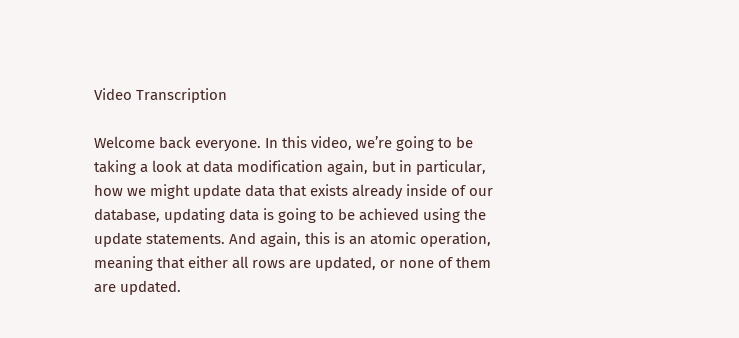Video Transcription

Welcome back everyone. In this video, we’re going to be taking a look at data modification again, but in particular, how we might update data that exists already inside of our database, updating data is going to be achieved using the update statements. And again, this is an atomic operation, meaning that either all rows are updated, or none of them are updated.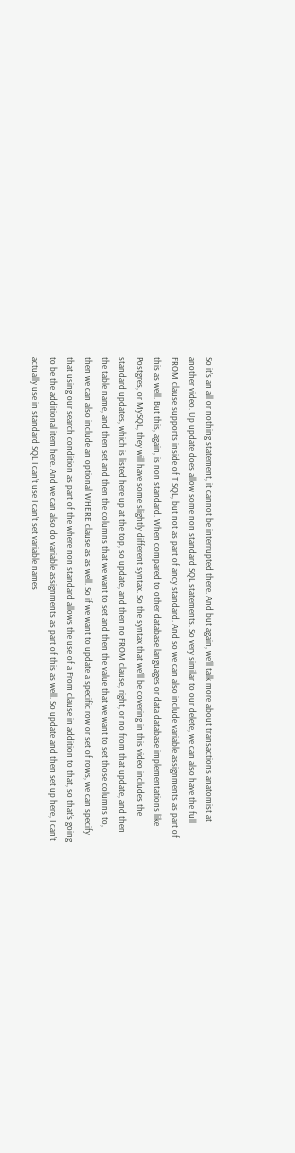So it’s an all or nothing statement, it cannot be interrupted there. And but again, we’ll talk more about transactions anatomist at another video. Up update does allow some non standard SQL statements. So very similar to our delete, we can also have the full FROM clause supports inside of T SQL, but not as part of ancy standard. And so we can also include variable assignments as part of this as well. But this, again, is non standard. When compared to other database languages or data database implementations like Postgres, or MySQL, they will have some slightly different syntax. So the syntax that we’ll be covering in this video includes the standard updates, which is listed here up at the top, so update, and then no FROM clause, right, or no from that update, and then the table name, and then set and then the columns that we want to set and then the value that we want to set those columns to, then we can also include an optional WHERE clause as as well. So if we want to update a specific row or set of rows, we can specify that using our search condition as part of the where non standard allows the use of a From clause in addition to that, so that’s going to be the additional item here. And we can also do variable assignments as part of this as well. So update and then set up here, I can’t actually use in standard SQL I can’t use I can’t set variable names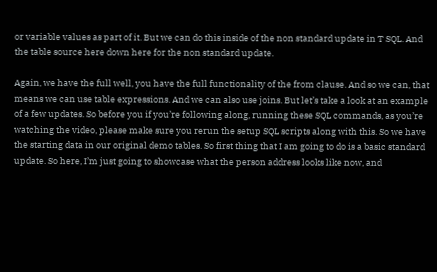or variable values as part of it. But we can do this inside of the non standard update in T SQL. And the table source here down here for the non standard update.

Again, we have the full well, you have the full functionality of the from clause. And so we can, that means we can use table expressions. And we can also use joins. But let’s take a look at an example of a few updates. So before you if you’re following along, running these SQL commands, as you’re watching the video, please make sure you rerun the setup SQL scripts along with this. So we have the starting data in our original demo tables. So first thing that I am going to do is a basic standard update. So here, I’m just going to showcase what the person address looks like now, and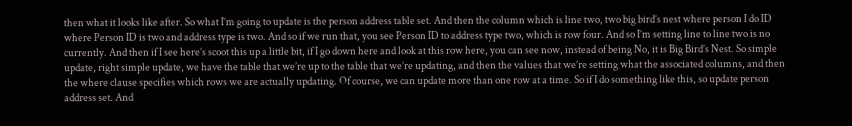then what it looks like after. So what I’m going to update is the person address table set. And then the column which is line two, two big bird’s nest where person I do ID where Person ID is two and address type is two. And so if we run that, you see Person ID to address type two, which is row four. And so I’m setting line to line two is no currently. And then if I see here’s scoot this up a little bit, if I go down here and look at this row here, you can see now, instead of being No, it is Big Bird’s Nest. So simple update, right simple update, we have the table that we’re up to the table that we’re updating, and then the values that we’re setting what the associated columns, and then the where clause specifies which rows we are actually updating. Of course, we can update more than one row at a time. So if I do something like this, so update person address set. And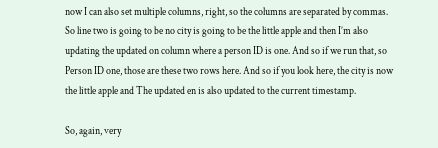now I can also set multiple columns, right, so the columns are separated by commas. So line two is going to be no city is going to be the little apple and then I’m also updating the updated on column where a person ID is one. And so if we run that, so Person ID one, those are these two rows here. And so if you look here, the city is now the little apple and The updated en is also updated to the current timestamp.

So, again, very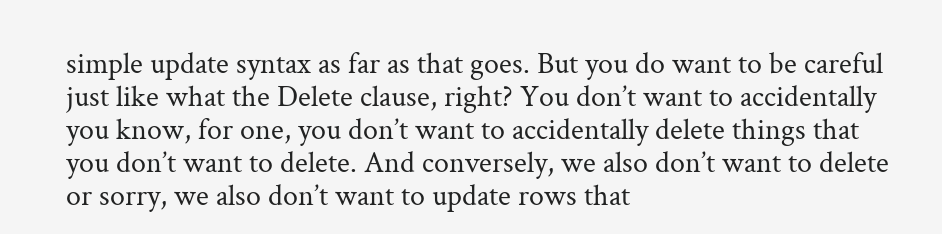simple update syntax as far as that goes. But you do want to be careful just like what the Delete clause, right? You don’t want to accidentally you know, for one, you don’t want to accidentally delete things that you don’t want to delete. And conversely, we also don’t want to delete or sorry, we also don’t want to update rows that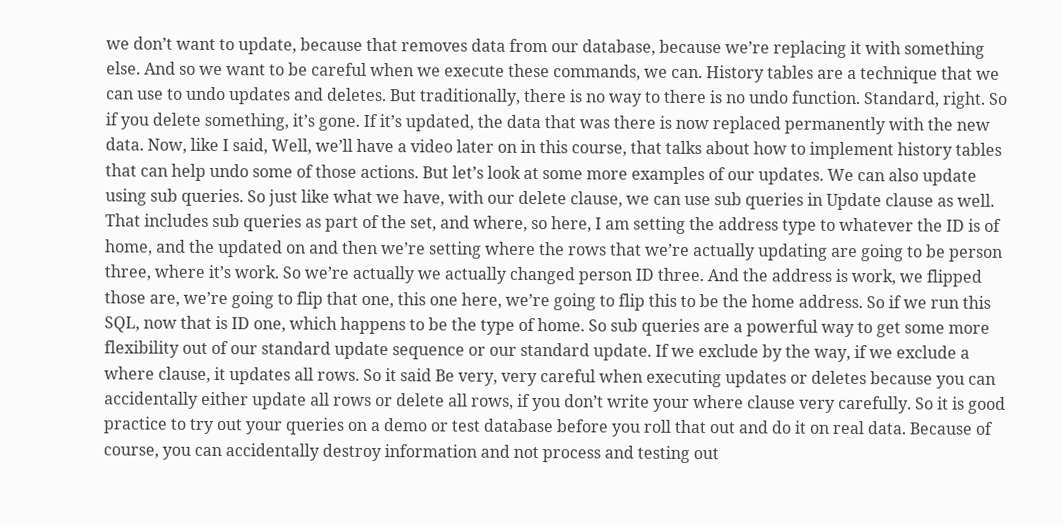we don’t want to update, because that removes data from our database, because we’re replacing it with something else. And so we want to be careful when we execute these commands, we can. History tables are a technique that we can use to undo updates and deletes. But traditionally, there is no way to there is no undo function. Standard, right. So if you delete something, it’s gone. If it’s updated, the data that was there is now replaced permanently with the new data. Now, like I said, Well, we’ll have a video later on in this course, that talks about how to implement history tables that can help undo some of those actions. But let’s look at some more examples of our updates. We can also update using sub queries. So just like what we have, with our delete clause, we can use sub queries in Update clause as well. That includes sub queries as part of the set, and where, so here, I am setting the address type to whatever the ID is of home, and the updated on and then we’re setting where the rows that we’re actually updating are going to be person three, where it’s work. So we’re actually we actually changed person ID three. And the address is work, we flipped those are, we’re going to flip that one, this one here, we’re going to flip this to be the home address. So if we run this SQL, now that is ID one, which happens to be the type of home. So sub queries are a powerful way to get some more flexibility out of our standard update sequence or our standard update. If we exclude by the way, if we exclude a where clause, it updates all rows. So it said Be very, very careful when executing updates or deletes because you can accidentally either update all rows or delete all rows, if you don’t write your where clause very carefully. So it is good practice to try out your queries on a demo or test database before you roll that out and do it on real data. Because of course, you can accidentally destroy information and not process and testing out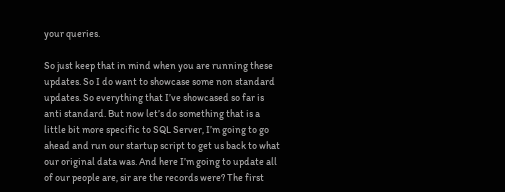your queries.

So just keep that in mind when you are running these updates. So I do want to showcase some non standard updates. So everything that I’ve showcased so far is anti standard. But now let’s do something that is a little bit more specific to SQL Server, I’m going to go ahead and run our startup script to get us back to what our original data was. And here I’m going to update all of our people are, sir are the records were? The first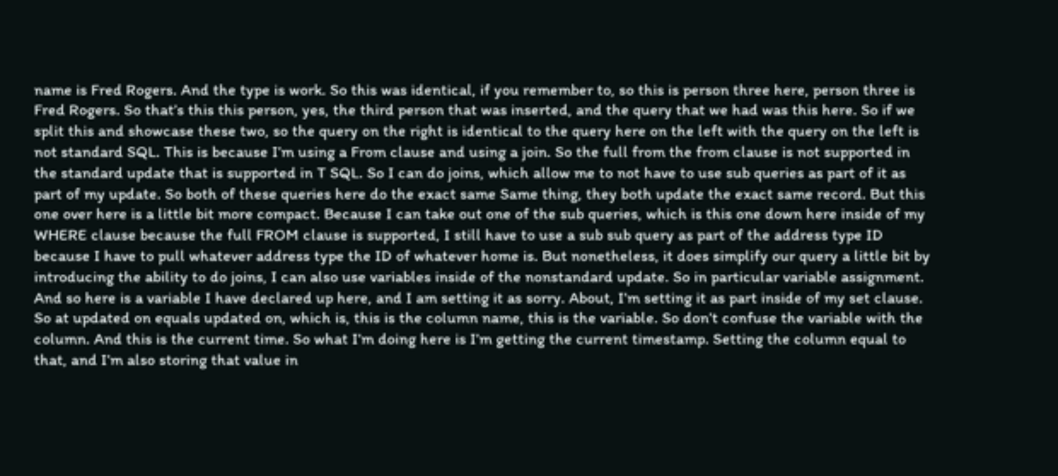name is Fred Rogers. And the type is work. So this was identical, if you remember to, so this is person three here, person three is Fred Rogers. So that’s this this person, yes, the third person that was inserted, and the query that we had was this here. So if we split this and showcase these two, so the query on the right is identical to the query here on the left with the query on the left is not standard SQL. This is because I’m using a From clause and using a join. So the full from the from clause is not supported in the standard update that is supported in T SQL. So I can do joins, which allow me to not have to use sub queries as part of it as part of my update. So both of these queries here do the exact same Same thing, they both update the exact same record. But this one over here is a little bit more compact. Because I can take out one of the sub queries, which is this one down here inside of my WHERE clause because the full FROM clause is supported, I still have to use a sub sub query as part of the address type ID because I have to pull whatever address type the ID of whatever home is. But nonetheless, it does simplify our query a little bit by introducing the ability to do joins, I can also use variables inside of the nonstandard update. So in particular variable assignment. And so here is a variable I have declared up here, and I am setting it as sorry. About, I’m setting it as part inside of my set clause. So at updated on equals updated on, which is, this is the column name, this is the variable. So don’t confuse the variable with the column. And this is the current time. So what I’m doing here is I’m getting the current timestamp. Setting the column equal to that, and I’m also storing that value in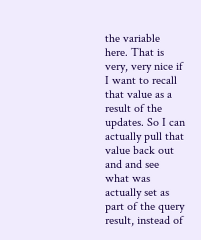the variable here. That is very, very nice if I want to recall that value as a result of the updates. So I can actually pull that value back out and and see what was actually set as part of the query result, instead of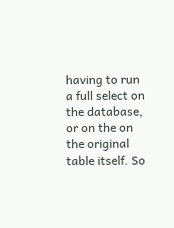having to run a full select on the database, or on the on the original table itself. So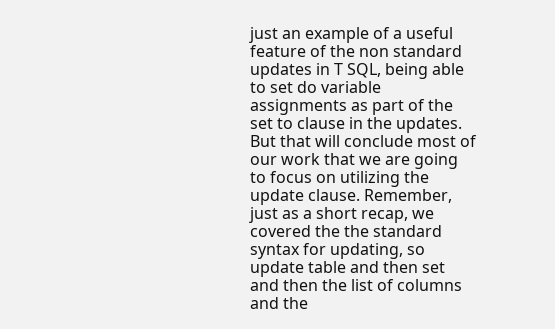just an example of a useful feature of the non standard updates in T SQL, being able to set do variable assignments as part of the set to clause in the updates. But that will conclude most of our work that we are going to focus on utilizing the update clause. Remember, just as a short recap, we covered the the standard syntax for updating, so update table and then set and then the list of columns and the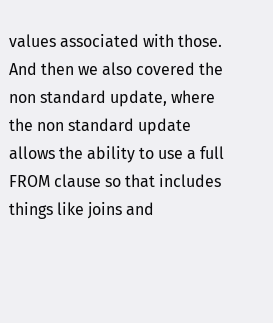values associated with those. And then we also covered the non standard update, where the non standard update allows the ability to use a full FROM clause so that includes things like joins and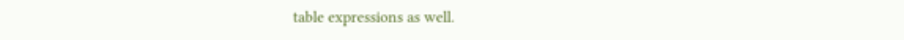table expressions as well.